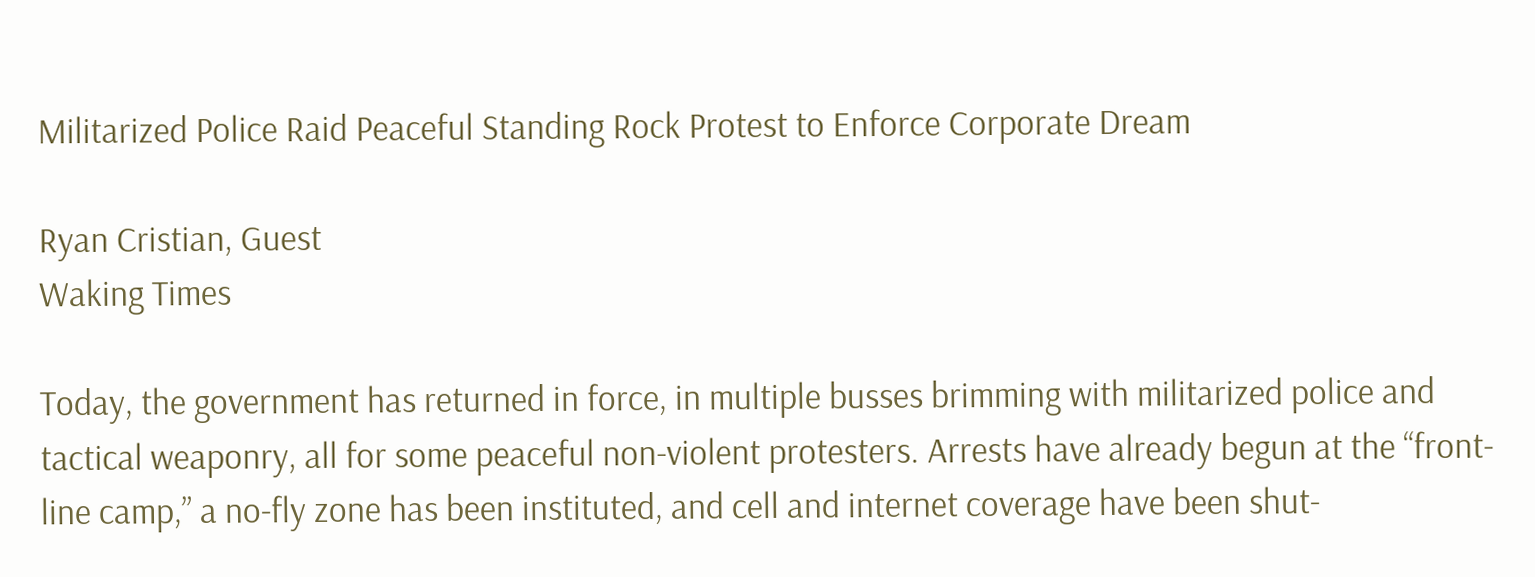Militarized Police Raid Peaceful Standing Rock Protest to Enforce Corporate Dream

Ryan Cristian, Guest
Waking Times

Today, the government has returned in force, in multiple busses brimming with militarized police and tactical weaponry, all for some peaceful non-violent protesters. Arrests have already begun at the “front-line camp,” a no-fly zone has been instituted, and cell and internet coverage have been shut-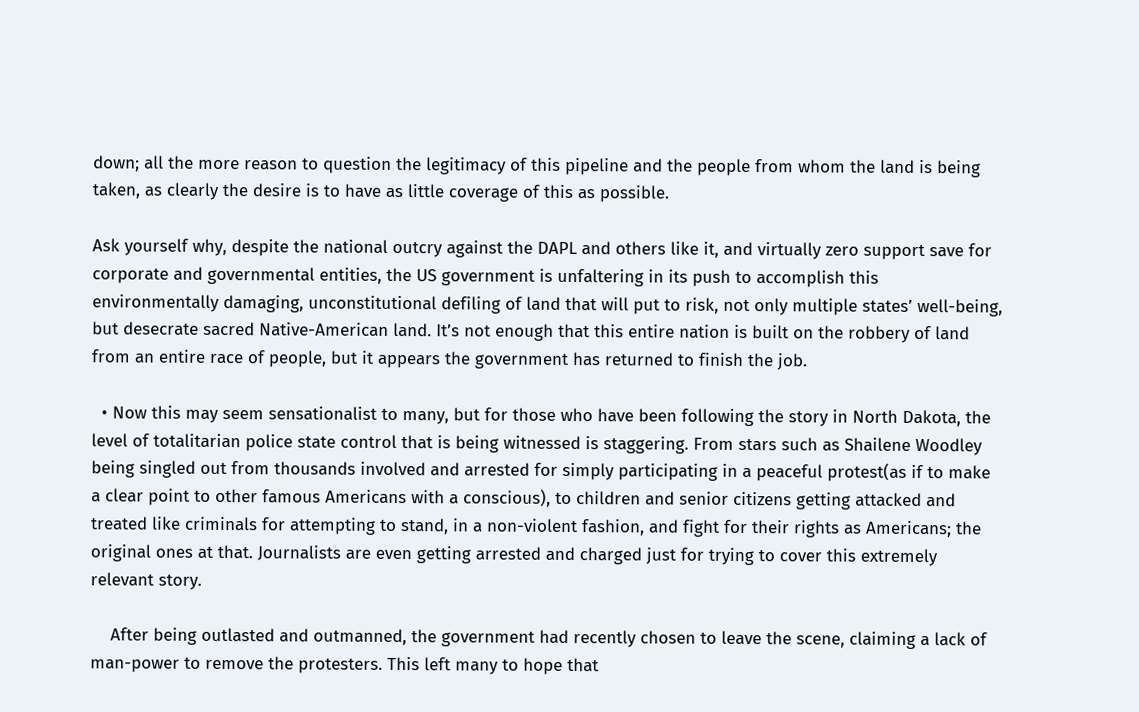down; all the more reason to question the legitimacy of this pipeline and the people from whom the land is being taken, as clearly the desire is to have as little coverage of this as possible.

Ask yourself why, despite the national outcry against the DAPL and others like it, and virtually zero support save for corporate and governmental entities, the US government is unfaltering in its push to accomplish this environmentally damaging, unconstitutional defiling of land that will put to risk, not only multiple states’ well-being, but desecrate sacred Native-American land. It’s not enough that this entire nation is built on the robbery of land from an entire race of people, but it appears the government has returned to finish the job.

  • Now this may seem sensationalist to many, but for those who have been following the story in North Dakota, the level of totalitarian police state control that is being witnessed is staggering. From stars such as Shailene Woodley being singled out from thousands involved and arrested for simply participating in a peaceful protest(as if to make a clear point to other famous Americans with a conscious), to children and senior citizens getting attacked and treated like criminals for attempting to stand, in a non-violent fashion, and fight for their rights as Americans; the original ones at that. Journalists are even getting arrested and charged just for trying to cover this extremely relevant story.

    After being outlasted and outmanned, the government had recently chosen to leave the scene, claiming a lack of man-power to remove the protesters. This left many to hope that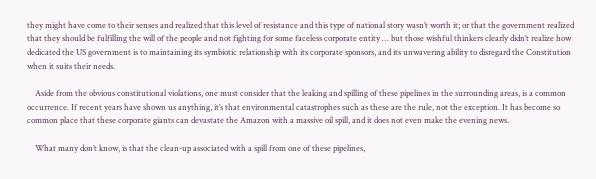they might have come to their senses and realized that this level of resistance and this type of national story wasn’t worth it; or that the government realized that they should be fulfilling the will of the people and not fighting for some faceless corporate entity … but those wishful thinkers clearly didn’t realize how dedicated the US government is to maintaining its symbiotic relationship with its corporate sponsors, and its unwavering ability to disregard the Constitution when it suits their needs.

    Aside from the obvious constitutional violations, one must consider that the leaking and spilling of these pipelines in the surrounding areas, is a common occurrence. If recent years have shown us anything, it’s that environmental catastrophes such as these are the rule, not the exception. It has become so common place that these corporate giants can devastate the Amazon with a massive oil spill, and it does not even make the evening news.

    What many don’t know, is that the clean-up associated with a spill from one of these pipelines,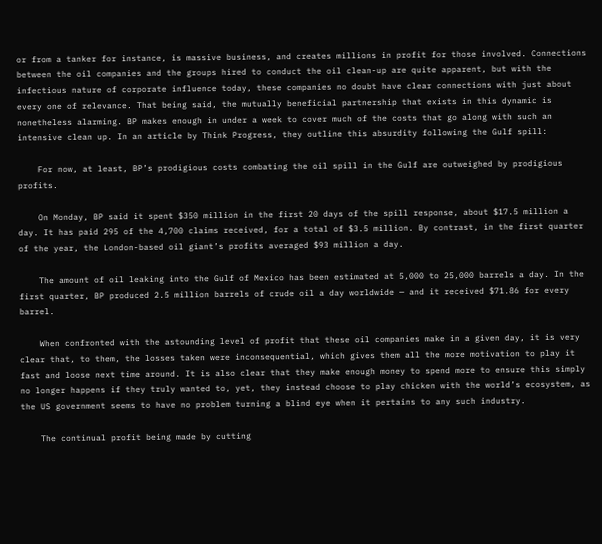or from a tanker for instance, is massive business, and creates millions in profit for those involved. Connections between the oil companies and the groups hired to conduct the oil clean-up are quite apparent, but with the infectious nature of corporate influence today, these companies no doubt have clear connections with just about every one of relevance. That being said, the mutually beneficial partnership that exists in this dynamic is nonetheless alarming. BP makes enough in under a week to cover much of the costs that go along with such an intensive clean up. In an article by Think Progress, they outline this absurdity following the Gulf spill:

    For now, at least, BP’s prodigious costs combating the oil spill in the Gulf are outweighed by prodigious profits.

    On Monday, BP said it spent $350 million in the first 20 days of the spill response, about $17.5 million a day. It has paid 295 of the 4,700 claims received, for a total of $3.5 million. By contrast, in the first quarter of the year, the London-based oil giant’s profits averaged $93 million a day.

    The amount of oil leaking into the Gulf of Mexico has been estimated at 5,000 to 25,000 barrels a day. In the first quarter, BP produced 2.5 million barrels of crude oil a day worldwide — and it received $71.86 for every barrel.

    When confronted with the astounding level of profit that these oil companies make in a given day, it is very clear that, to them, the losses taken were inconsequential, which gives them all the more motivation to play it fast and loose next time around. It is also clear that they make enough money to spend more to ensure this simply no longer happens if they truly wanted to, yet, they instead choose to play chicken with the world’s ecosystem, as the US government seems to have no problem turning a blind eye when it pertains to any such industry.

    The continual profit being made by cutting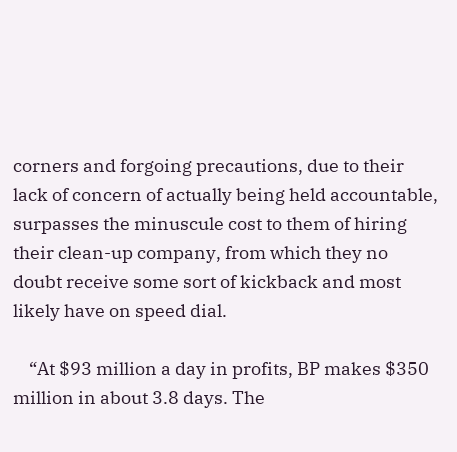corners and forgoing precautions, due to their lack of concern of actually being held accountable, surpasses the minuscule cost to them of hiring their clean-up company, from which they no doubt receive some sort of kickback and most likely have on speed dial.

    “At $93 million a day in profits, BP makes $350 million in about 3.8 days. The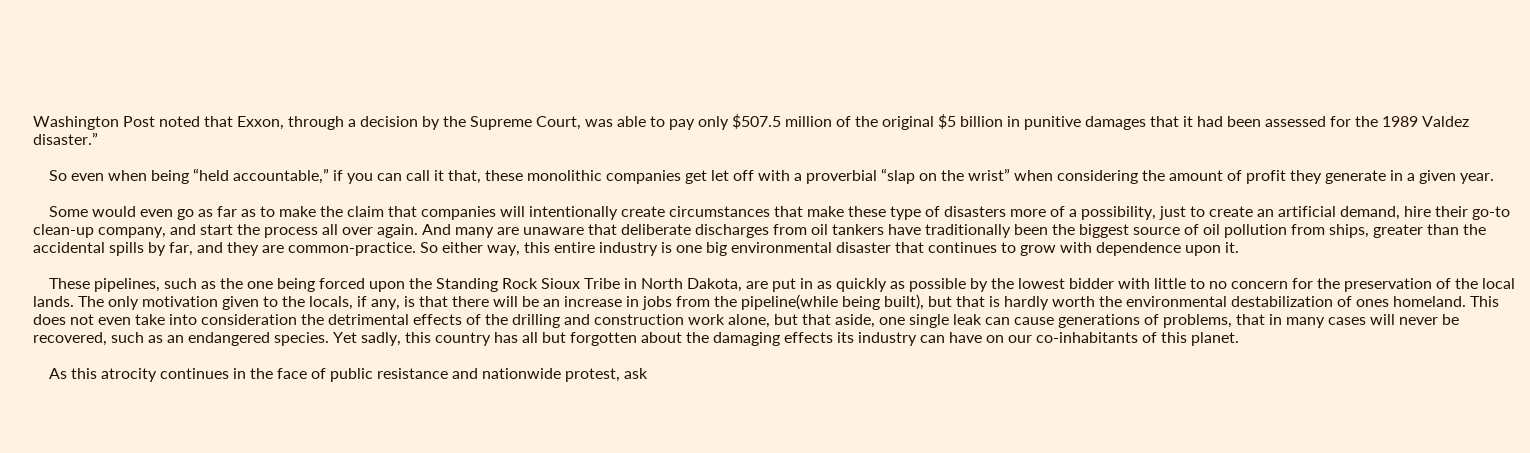Washington Post noted that Exxon, through a decision by the Supreme Court, was able to pay only $507.5 million of the original $5 billion in punitive damages that it had been assessed for the 1989 Valdez disaster.”

    So even when being “held accountable,” if you can call it that, these monolithic companies get let off with a proverbial “slap on the wrist” when considering the amount of profit they generate in a given year.

    Some would even go as far as to make the claim that companies will intentionally create circumstances that make these type of disasters more of a possibility, just to create an artificial demand, hire their go-to clean-up company, and start the process all over again. And many are unaware that deliberate discharges from oil tankers have traditionally been the biggest source of oil pollution from ships, greater than the accidental spills by far, and they are common-practice. So either way, this entire industry is one big environmental disaster that continues to grow with dependence upon it.

    These pipelines, such as the one being forced upon the Standing Rock Sioux Tribe in North Dakota, are put in as quickly as possible by the lowest bidder with little to no concern for the preservation of the local lands. The only motivation given to the locals, if any, is that there will be an increase in jobs from the pipeline(while being built), but that is hardly worth the environmental destabilization of ones homeland. This does not even take into consideration the detrimental effects of the drilling and construction work alone, but that aside, one single leak can cause generations of problems, that in many cases will never be recovered, such as an endangered species. Yet sadly, this country has all but forgotten about the damaging effects its industry can have on our co-inhabitants of this planet.

    As this atrocity continues in the face of public resistance and nationwide protest, ask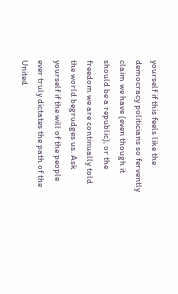yourself if this feels like the democracy politicians so fervently claim we have (even though it should be a republic), or the freedom we are continually told the world begrudges us. Ask yourself if the will of the people ever truly dictates the path of the United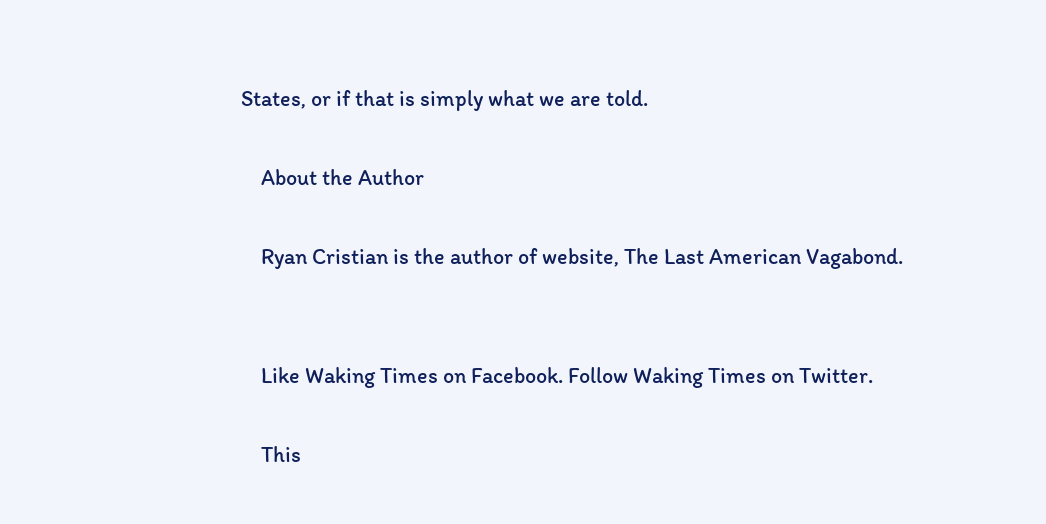States, or if that is simply what we are told.

    About the Author

    Ryan Cristian is the author of website, The Last American Vagabond.


    Like Waking Times on Facebook. Follow Waking Times on Twitter.

    This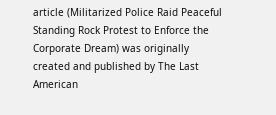article (Militarized Police Raid Peaceful Standing Rock Protest to Enforce the Corporate Dream) was originally created and published by The Last American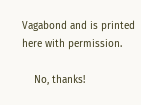Vagabond and is printed here with permission.

    No, thanks!